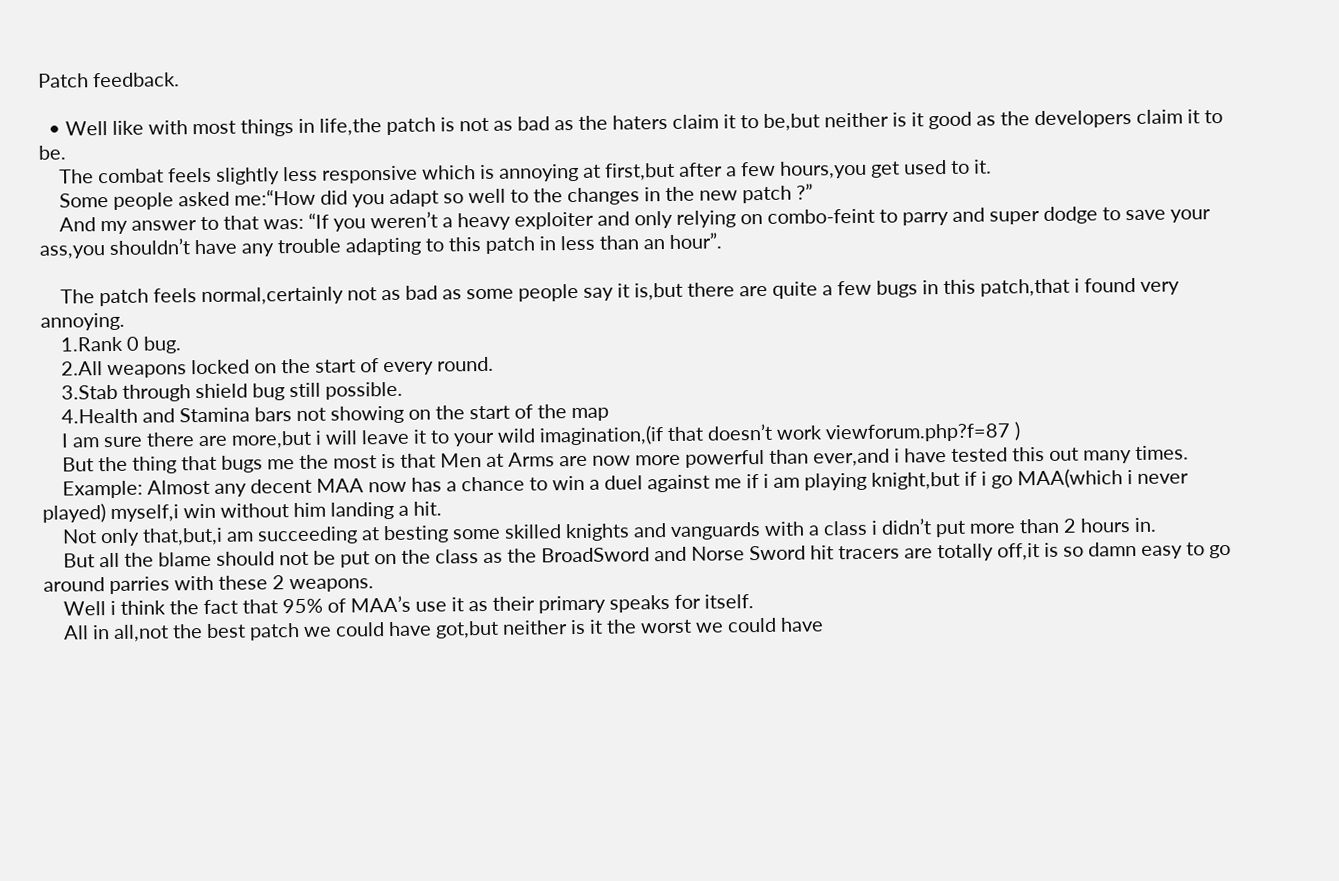Patch feedback.

  • Well like with most things in life,the patch is not as bad as the haters claim it to be,but neither is it good as the developers claim it to be.
    The combat feels slightly less responsive which is annoying at first,but after a few hours,you get used to it.
    Some people asked me:“How did you adapt so well to the changes in the new patch ?”
    And my answer to that was: “If you weren’t a heavy exploiter and only relying on combo-feint to parry and super dodge to save your ass,you shouldn’t have any trouble adapting to this patch in less than an hour”.

    The patch feels normal,certainly not as bad as some people say it is,but there are quite a few bugs in this patch,that i found very annoying.
    1.Rank 0 bug.
    2.All weapons locked on the start of every round.
    3.Stab through shield bug still possible.
    4.Health and Stamina bars not showing on the start of the map
    I am sure there are more,but i will leave it to your wild imagination,(if that doesn’t work viewforum.php?f=87 )
    But the thing that bugs me the most is that Men at Arms are now more powerful than ever,and i have tested this out many times.
    Example: Almost any decent MAA now has a chance to win a duel against me if i am playing knight,but if i go MAA(which i never played) myself,i win without him landing a hit.
    Not only that,but,i am succeeding at besting some skilled knights and vanguards with a class i didn’t put more than 2 hours in.
    But all the blame should not be put on the class as the BroadSword and Norse Sword hit tracers are totally off,it is so damn easy to go around parries with these 2 weapons.
    Well i think the fact that 95% of MAA’s use it as their primary speaks for itself.
    All in all,not the best patch we could have got,but neither is it the worst we could have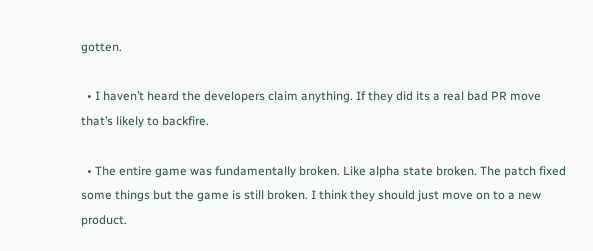gotten.

  • I haven’t heard the developers claim anything. If they did its a real bad PR move that’s likely to backfire.

  • The entire game was fundamentally broken. Like alpha state broken. The patch fixed some things but the game is still broken. I think they should just move on to a new product.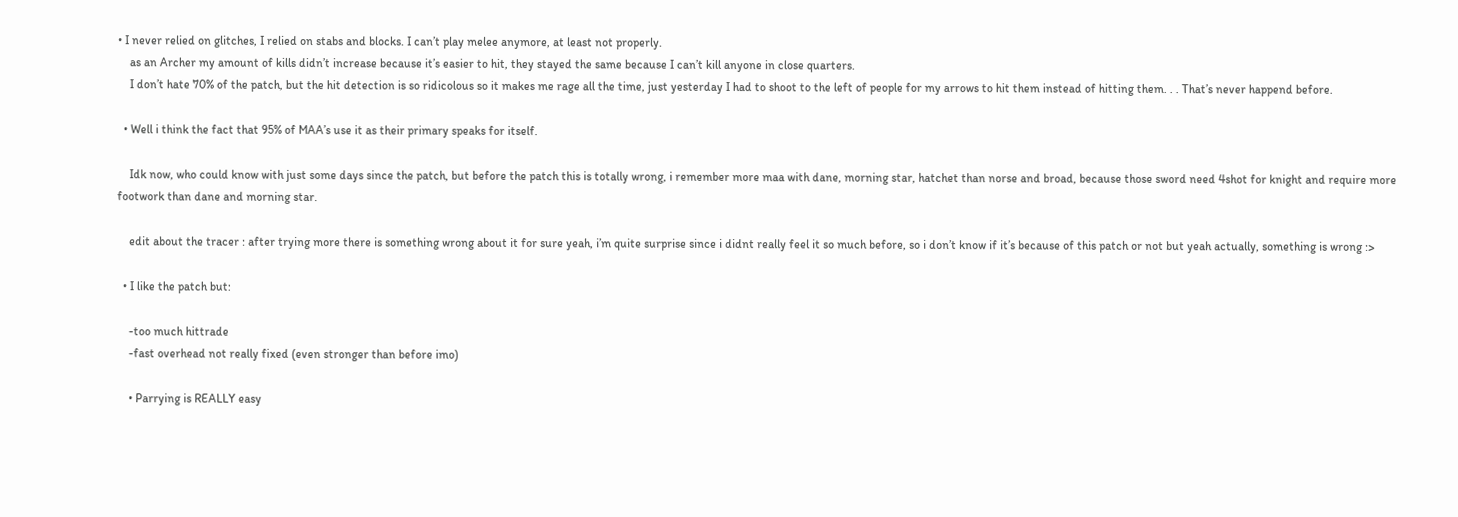• I never relied on glitches, I relied on stabs and blocks. I can’t play melee anymore, at least not properly.
    as an Archer my amount of kills didn’t increase because it’s easier to hit, they stayed the same because I can’t kill anyone in close quarters.
    I don’t hate 70% of the patch, but the hit detection is so ridicolous so it makes me rage all the time, just yesterday I had to shoot to the left of people for my arrows to hit them instead of hitting them. . . That’s never happend before.

  • Well i think the fact that 95% of MAA’s use it as their primary speaks for itself.

    Idk now, who could know with just some days since the patch, but before the patch this is totally wrong, i remember more maa with dane, morning star, hatchet than norse and broad, because those sword need 4shot for knight and require more footwork than dane and morning star.

    edit about the tracer : after trying more there is something wrong about it for sure yeah, i’m quite surprise since i didnt really feel it so much before, so i don’t know if it’s because of this patch or not but yeah actually, something is wrong :>

  • I like the patch but:

    -too much hittrade
    -fast overhead not really fixed (even stronger than before imo)

    • Parrying is REALLY easy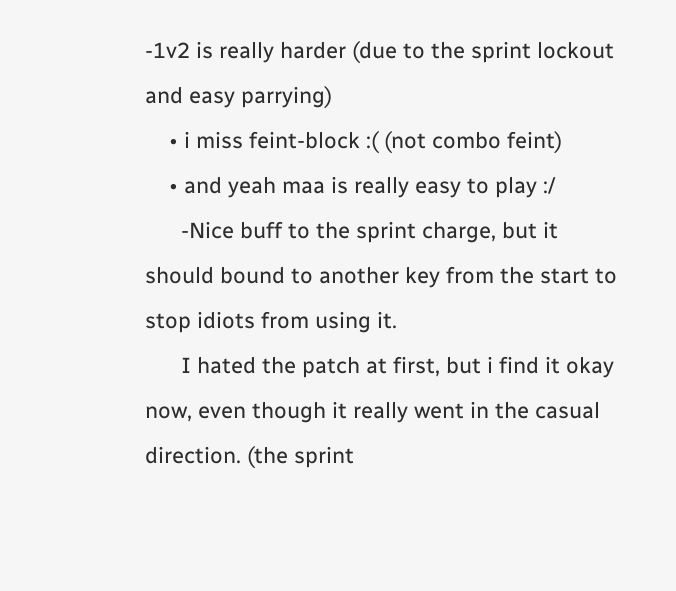-1v2 is really harder (due to the sprint lockout and easy parrying)
    • i miss feint-block :( (not combo feint)
    • and yeah maa is really easy to play :/
      -Nice buff to the sprint charge, but it should bound to another key from the start to stop idiots from using it.
      I hated the patch at first, but i find it okay now, even though it really went in the casual direction. (the sprint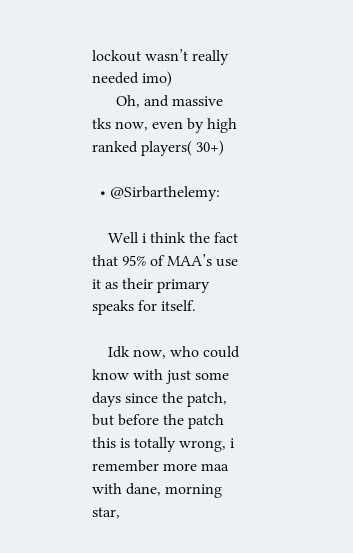lockout wasn’t really needed imo)
      Oh, and massive tks now, even by high ranked players( 30+)

  • @Sirbarthelemy:

    Well i think the fact that 95% of MAA’s use it as their primary speaks for itself.

    Idk now, who could know with just some days since the patch, but before the patch this is totally wrong, i remember more maa with dane, morning star,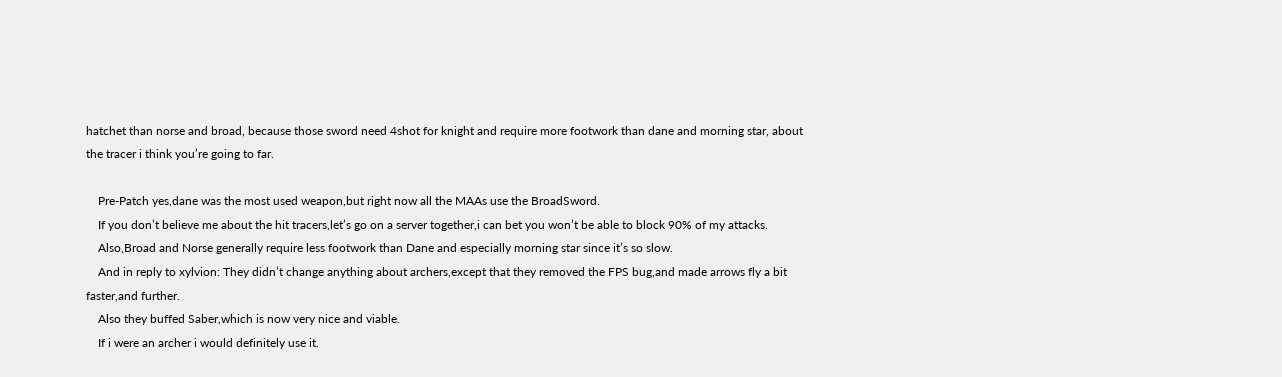hatchet than norse and broad, because those sword need 4shot for knight and require more footwork than dane and morning star, about the tracer i think you’re going to far.

    Pre-Patch yes,dane was the most used weapon,but right now all the MAAs use the BroadSword.
    If you don’t believe me about the hit tracers,let’s go on a server together,i can bet you won’t be able to block 90% of my attacks.
    Also,Broad and Norse generally require less footwork than Dane and especially morning star since it’s so slow.
    And in reply to xylvion: They didn’t change anything about archers,except that they removed the FPS bug,and made arrows fly a bit faster,and further.
    Also they buffed Saber,which is now very nice and viable.
    If i were an archer i would definitely use it.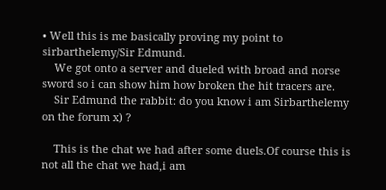• Well this is me basically proving my point to sirbarthelemy/Sir Edmund.
    We got onto a server and dueled with broad and norse sword so i can show him how broken the hit tracers are.
    Sir Edmund the rabbit: do you know i am Sirbarthelemy on the forum x) ?

    This is the chat we had after some duels.Of course this is not all the chat we had,i am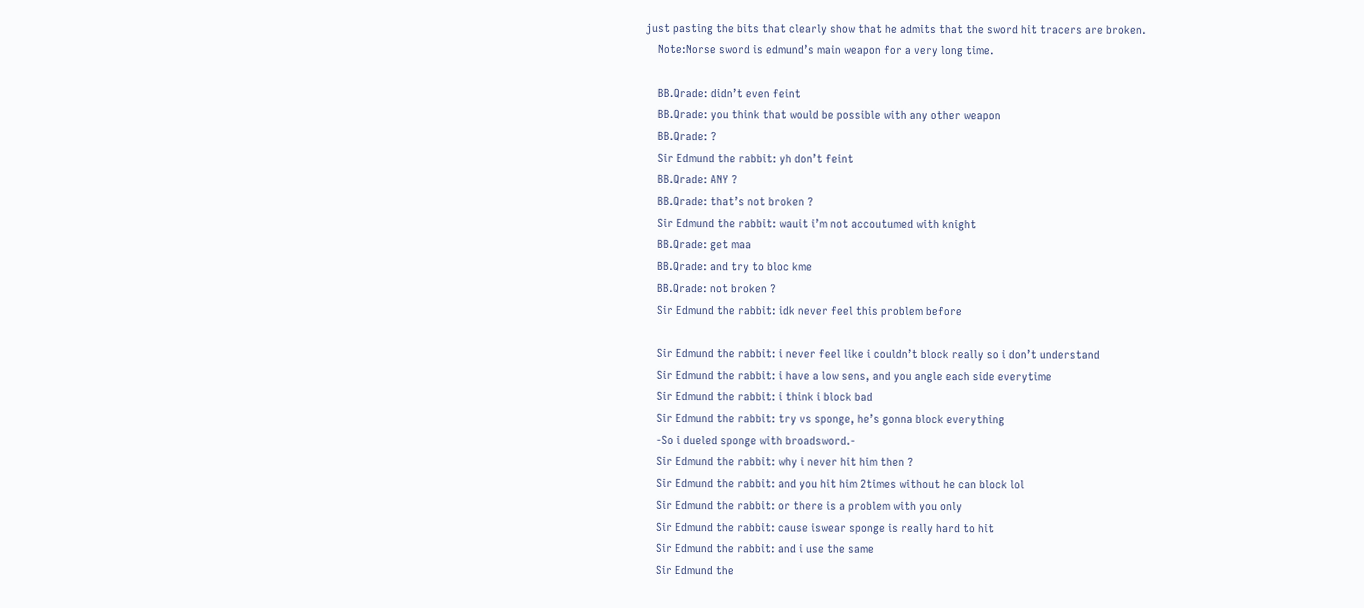just pasting the bits that clearly show that he admits that the sword hit tracers are broken.
    Note:Norse sword is edmund’s main weapon for a very long time.

    BB.Qrade: didn’t even feint
    BB.Qrade: you think that would be possible with any other weapon
    BB.Qrade: ?
    Sir Edmund the rabbit: yh don’t feint
    BB.Qrade: ANY ?
    BB.Qrade: that’s not broken ?
    Sir Edmund the rabbit: wauit i’m not accoutumed with knight
    BB.Qrade: get maa
    BB.Qrade: and try to bloc kme
    BB.Qrade: not broken ?
    Sir Edmund the rabbit: idk never feel this problem before

    Sir Edmund the rabbit: i never feel like i couldn’t block really so i don’t understand
    Sir Edmund the rabbit: i have a low sens, and you angle each side everytime
    Sir Edmund the rabbit: i think i block bad
    Sir Edmund the rabbit: try vs sponge, he’s gonna block everything
    -So i dueled sponge with broadsword.-
    Sir Edmund the rabbit: why i never hit him then ?
    Sir Edmund the rabbit: and you hit him 2times without he can block lol
    Sir Edmund the rabbit: or there is a problem with you only
    Sir Edmund the rabbit: cause iswear sponge is really hard to hit
    Sir Edmund the rabbit: and i use the same
    Sir Edmund the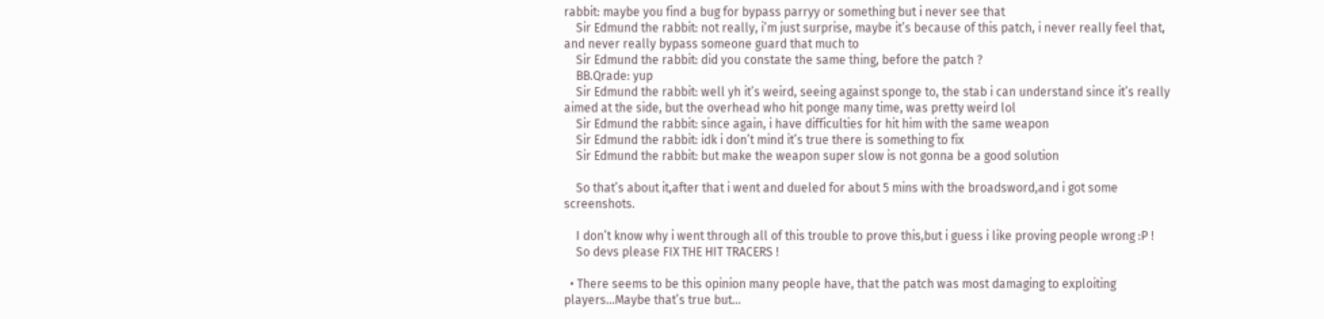rabbit: maybe you find a bug for bypass parryy or something but i never see that
    Sir Edmund the rabbit: not really, i’m just surprise, maybe it’s because of this patch, i never really feel that, and never really bypass someone guard that much to
    Sir Edmund the rabbit: did you constate the same thing, before the patch ?
    BB.Qrade: yup
    Sir Edmund the rabbit: well yh it’s weird, seeing against sponge to, the stab i can understand since it’s really aimed at the side, but the overhead who hit ponge many time, was pretty weird lol
    Sir Edmund the rabbit: since again, i have difficulties for hit him with the same weapon
    Sir Edmund the rabbit: idk i don’t mind it’s true there is something to fix
    Sir Edmund the rabbit: but make the weapon super slow is not gonna be a good solution

    So that’s about it,after that i went and dueled for about 5 mins with the broadsword,and i got some screenshots.

    I don’t know why i went through all of this trouble to prove this,but i guess i like proving people wrong :P !
    So devs please FIX THE HIT TRACERS !

  • There seems to be this opinion many people have, that the patch was most damaging to exploiting players…Maybe that’s true but…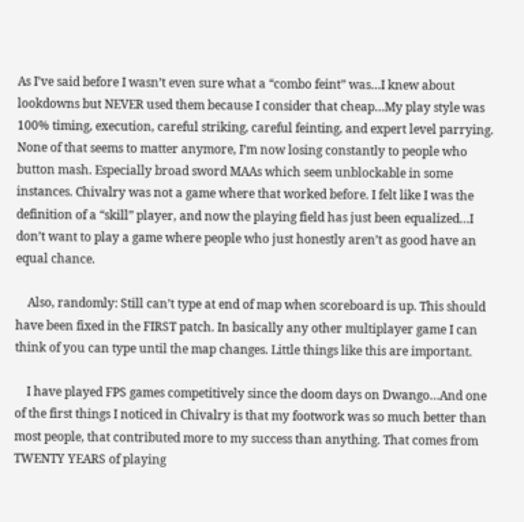As I’ve said before I wasn’t even sure what a “combo feint” was…I knew about lookdowns but NEVER used them because I consider that cheap…My play style was 100% timing, execution, careful striking, careful feinting, and expert level parrying. None of that seems to matter anymore, I’m now losing constantly to people who button mash. Especially broad sword MAAs which seem unblockable in some instances. Chivalry was not a game where that worked before. I felt like I was the definition of a “skill” player, and now the playing field has just been equalized…I don’t want to play a game where people who just honestly aren’t as good have an equal chance.

    Also, randomly: Still can’t type at end of map when scoreboard is up. This should have been fixed in the FIRST patch. In basically any other multiplayer game I can think of you can type until the map changes. Little things like this are important.

    I have played FPS games competitively since the doom days on Dwango…And one of the first things I noticed in Chivalry is that my footwork was so much better than most people, that contributed more to my success than anything. That comes from TWENTY YEARS of playing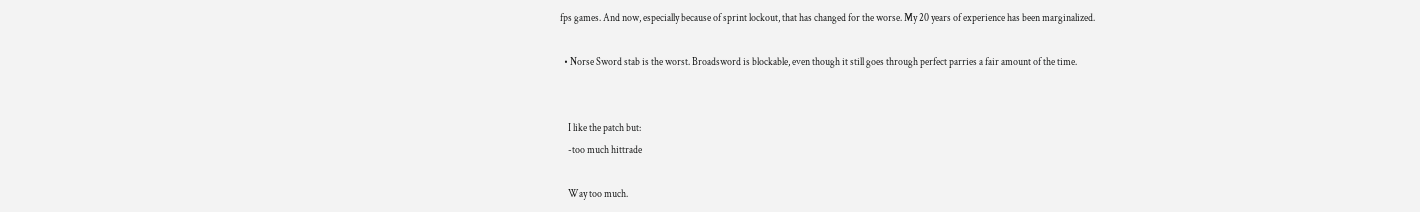fps games. And now, especially because of sprint lockout, that has changed for the worse. My 20 years of experience has been marginalized.

  • Norse Sword stab is the worst. Broadsword is blockable, even though it still goes through perfect parries a fair amount of the time.


    I like the patch but:
    -too much hittrade

    Way too much.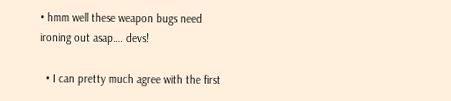• hmm well these weapon bugs need ironing out asap…. devs!

  • I can pretty much agree with the first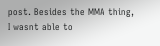post. Besides the MMA thing, I wasnt able to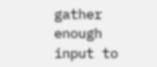gather enough input to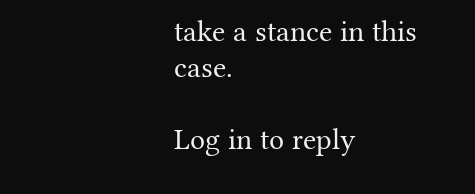take a stance in this case.

Log in to reply